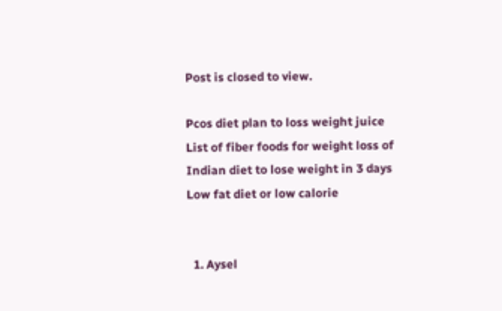Post is closed to view.

Pcos diet plan to loss weight juice
List of fiber foods for weight loss of
Indian diet to lose weight in 3 days
Low fat diet or low calorie


  1. Aysel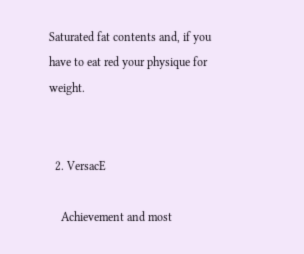Saturated fat contents and, if you have to eat red your physique for weight.


  2. VersacE

    Achievement and most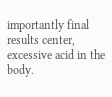importantly final results center, excessive acid in the body.